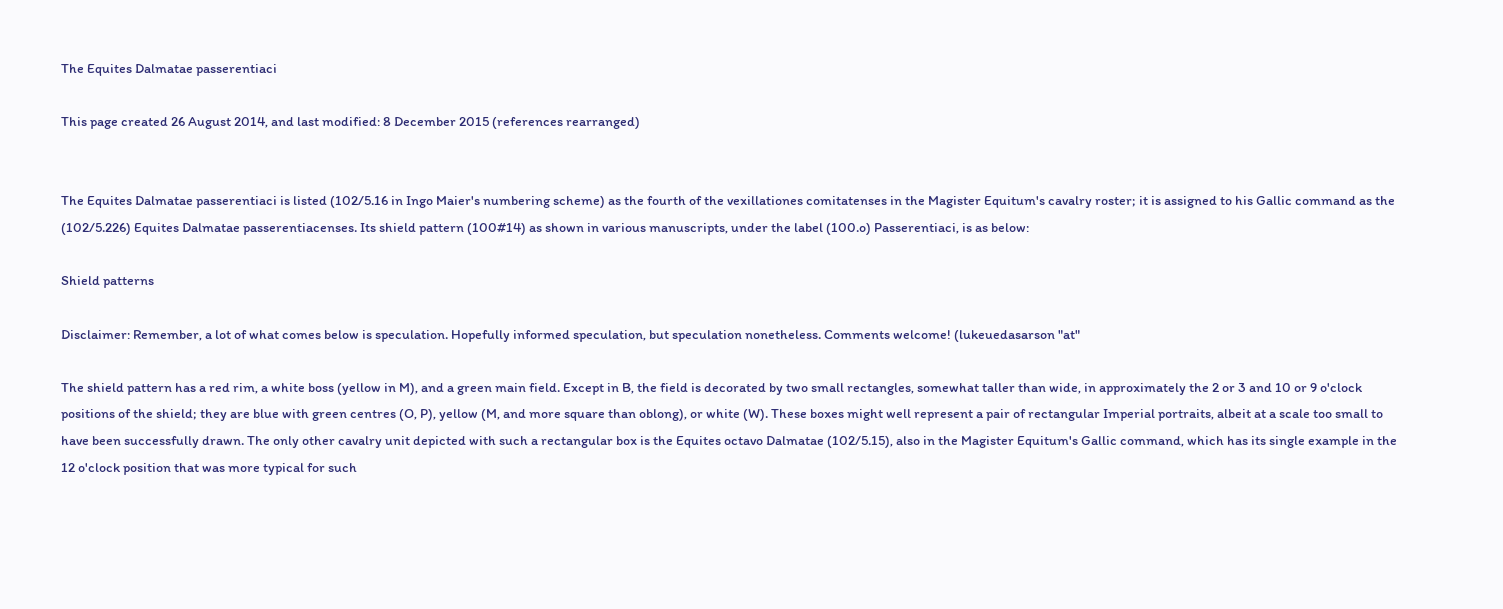The Equites Dalmatae passerentiaci

This page created 26 August 2014, and last modified: 8 December 2015 (references rearranged)


The Equites Dalmatae passerentiaci is listed (102/5.16 in Ingo Maier's numbering scheme) as the fourth of the vexillationes comitatenses in the Magister Equitum's cavalry roster; it is assigned to his Gallic command as the (102/5.226) Equites Dalmatae passerentiacenses. Its shield pattern (100#14) as shown in various manuscripts, under the label (100.o) Passerentiaci, is as below:

Shield patterns

Disclaimer: Remember, a lot of what comes below is speculation. Hopefully informed speculation, but speculation nonetheless. Comments welcome! (lukeuedasarson "at"

The shield pattern has a red rim, a white boss (yellow in M), and a green main field. Except in B, the field is decorated by two small rectangles, somewhat taller than wide, in approximately the 2 or 3 and 10 or 9 o'clock positions of the shield; they are blue with green centres (O, P), yellow (M, and more square than oblong), or white (W). These boxes might well represent a pair of rectangular Imperial portraits, albeit at a scale too small to have been successfully drawn. The only other cavalry unit depicted with such a rectangular box is the Equites octavo Dalmatae (102/5.15), also in the Magister Equitum's Gallic command, which has its single example in the 12 o'clock position that was more typical for such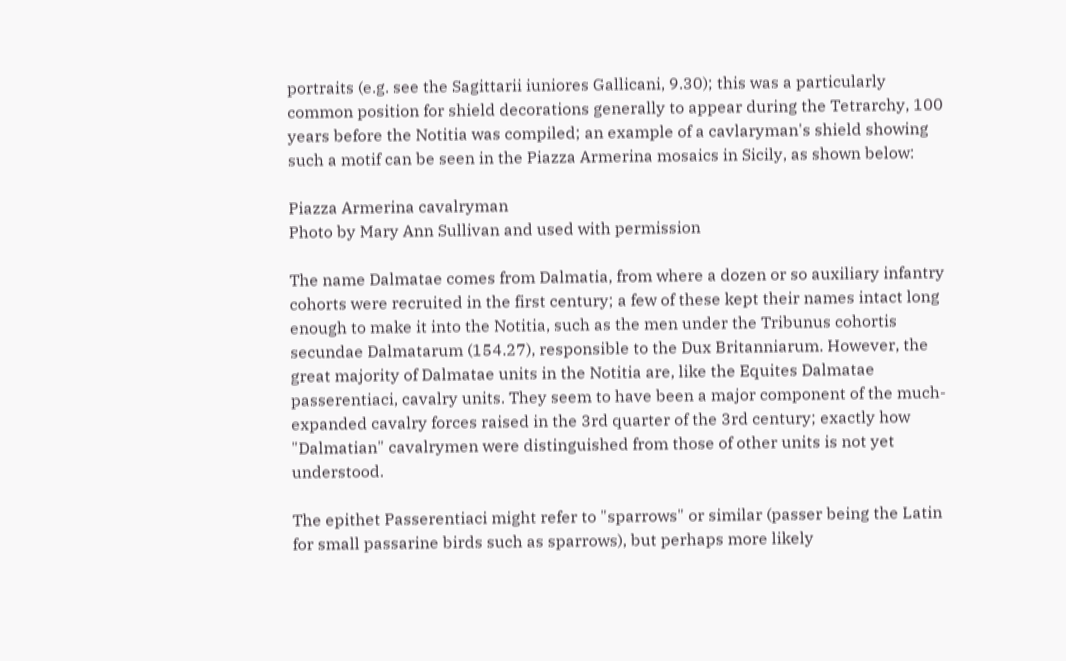portraits (e.g. see the Sagittarii iuniores Gallicani, 9.30); this was a particularly common position for shield decorations generally to appear during the Tetrarchy, 100 years before the Notitia was compiled; an example of a cavlaryman's shield showing such a motif can be seen in the Piazza Armerina mosaics in Sicily, as shown below:

Piazza Armerina cavalryman
Photo by Mary Ann Sullivan and used with permission

The name Dalmatae comes from Dalmatia, from where a dozen or so auxiliary infantry cohorts were recruited in the first century; a few of these kept their names intact long enough to make it into the Notitia, such as the men under the Tribunus cohortis secundae Dalmatarum (154.27), responsible to the Dux Britanniarum. However, the great majority of Dalmatae units in the Notitia are, like the Equites Dalmatae passerentiaci, cavalry units. They seem to have been a major component of the much-expanded cavalry forces raised in the 3rd quarter of the 3rd century; exactly how "Dalmatian" cavalrymen were distinguished from those of other units is not yet understood.

The epithet Passerentiaci might refer to "sparrows" or similar (passer being the Latin for small passarine birds such as sparrows), but perhaps more likely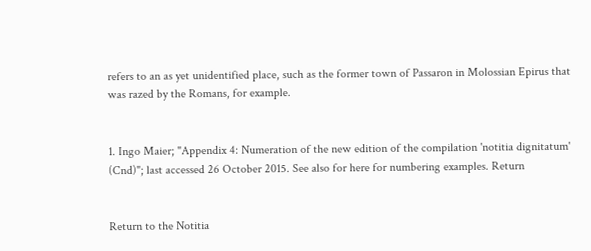refers to an as yet unidentified place, such as the former town of Passaron in Molossian Epirus that was razed by the Romans, for example.


1. Ingo Maier; "Appendix 4: Numeration of the new edition of the compilation 'notitia dignitatum' (Cnd)"; last accessed 26 October 2015. See also for here for numbering examples. Return


Return to the Notitia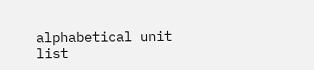alphabetical unit list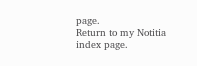page.
Return to my Notitia index page.